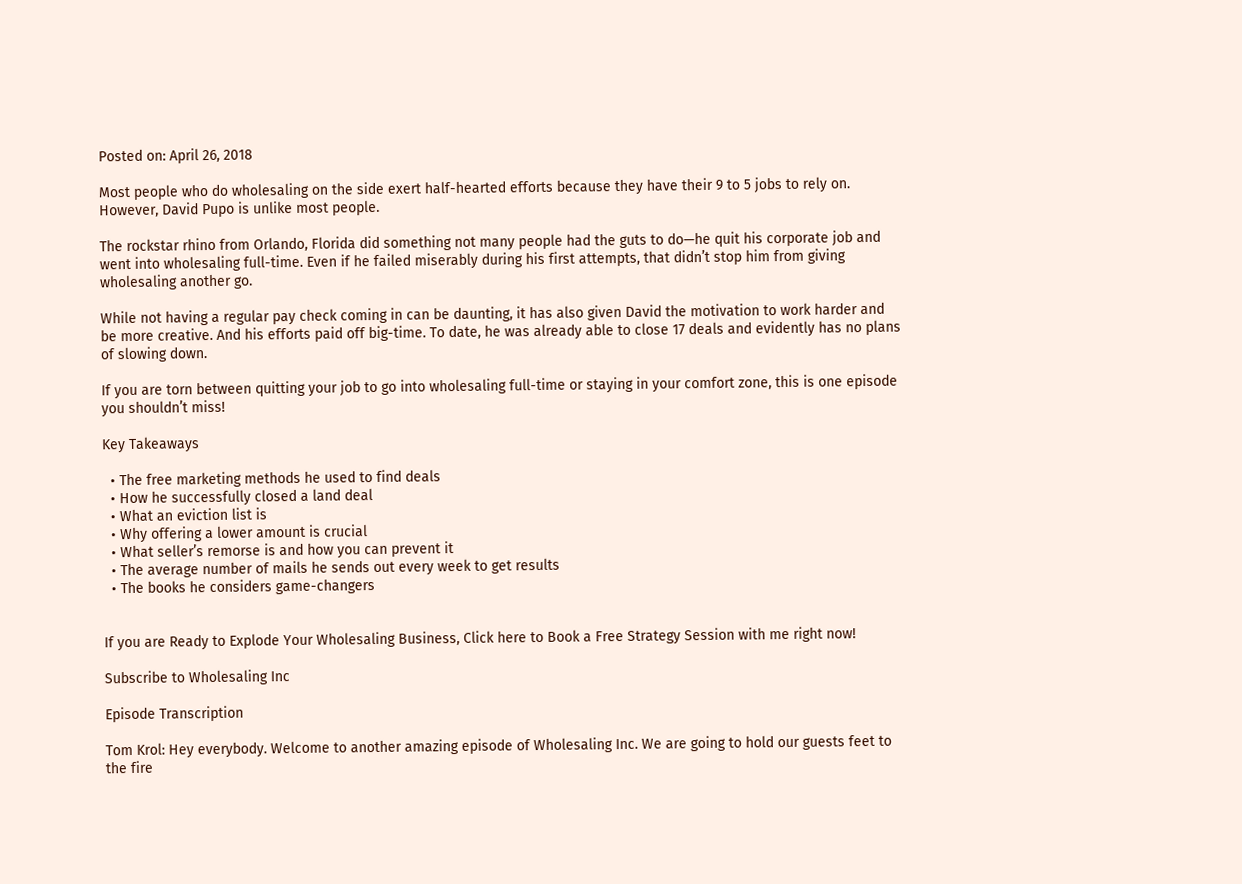Posted on: April 26, 2018

Most people who do wholesaling on the side exert half-hearted efforts because they have their 9 to 5 jobs to rely on. However, David Pupo is unlike most people.

The rockstar rhino from Orlando, Florida did something not many people had the guts to do—he quit his corporate job and went into wholesaling full-time. Even if he failed miserably during his first attempts, that didn’t stop him from giving wholesaling another go.

While not having a regular pay check coming in can be daunting, it has also given David the motivation to work harder and be more creative. And his efforts paid off big-time. To date, he was already able to close 17 deals and evidently has no plans of slowing down.

If you are torn between quitting your job to go into wholesaling full-time or staying in your comfort zone, this is one episode you shouldn’t miss!

Key Takeaways

  • The free marketing methods he used to find deals
  • How he successfully closed a land deal
  • What an eviction list is
  • Why offering a lower amount is crucial
  • What seller’s remorse is and how you can prevent it
  • The average number of mails he sends out every week to get results
  • The books he considers game-changers


If you are Ready to Explode Your Wholesaling Business, Click here to Book a Free Strategy Session with me right now!

Subscribe to Wholesaling Inc

Episode Transcription

Tom Krol: Hey everybody. Welcome to another amazing episode of Wholesaling Inc. We are going to hold our guests feet to the fire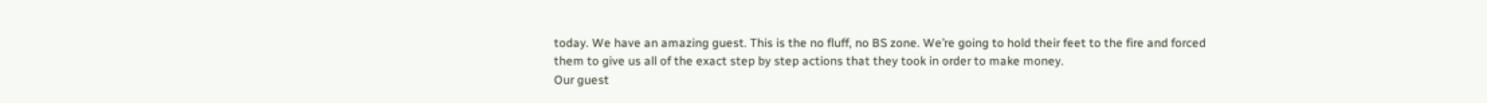today. We have an amazing guest. This is the no fluff, no BS zone. We’re going to hold their feet to the fire and forced them to give us all of the exact step by step actions that they took in order to make money.
Our guest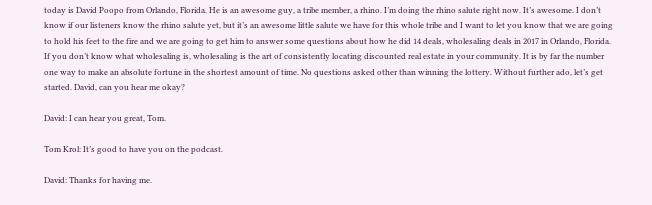today is David Poopo from Orlando, Florida. He is an awesome guy, a tribe member, a rhino. I’m doing the rhino salute right now. It’s awesome. I don’t know if our listeners know the rhino salute yet, but it’s an awesome little salute we have for this whole tribe and I want to let you know that we are going to hold his feet to the fire and we are going to get him to answer some questions about how he did 14 deals, wholesaling deals in 2017 in Orlando, Florida.
If you don’t know what wholesaling is, wholesaling is the art of consistently locating discounted real estate in your community. It is by far the number one way to make an absolute fortune in the shortest amount of time. No questions asked other than winning the lottery. Without further ado, let’s get started. David, can you hear me okay?

David: I can hear you great, Tom.

Tom Krol: It’s good to have you on the podcast.

David: Thanks for having me.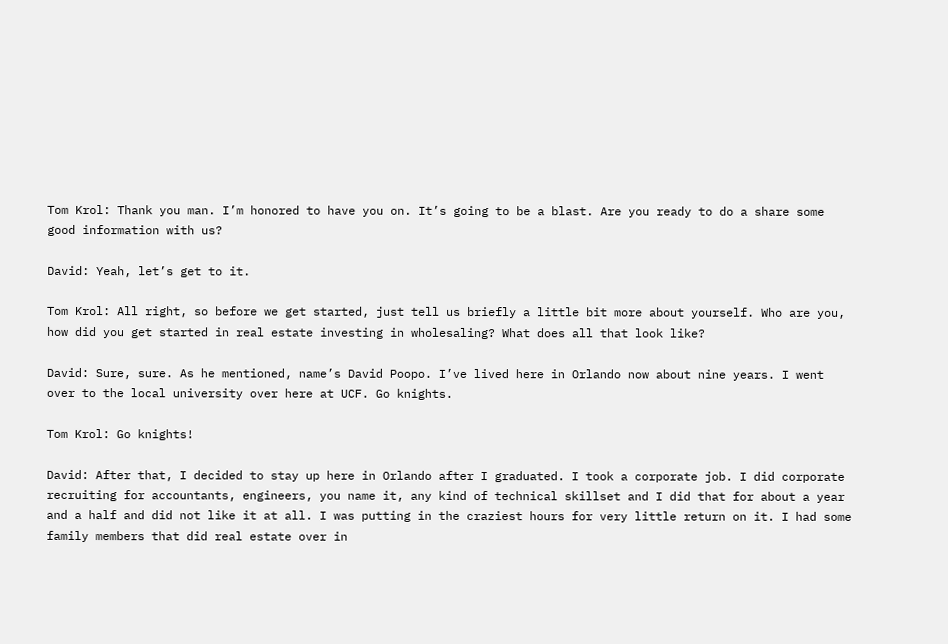Tom Krol: Thank you man. I’m honored to have you on. It’s going to be a blast. Are you ready to do a share some good information with us?

David: Yeah, let’s get to it.

Tom Krol: All right, so before we get started, just tell us briefly a little bit more about yourself. Who are you, how did you get started in real estate investing in wholesaling? What does all that look like?

David: Sure, sure. As he mentioned, name’s David Poopo. I’ve lived here in Orlando now about nine years. I went over to the local university over here at UCF. Go knights.

Tom Krol: Go knights!

David: After that, I decided to stay up here in Orlando after I graduated. I took a corporate job. I did corporate recruiting for accountants, engineers, you name it, any kind of technical skillset and I did that for about a year and a half and did not like it at all. I was putting in the craziest hours for very little return on it. I had some family members that did real estate over in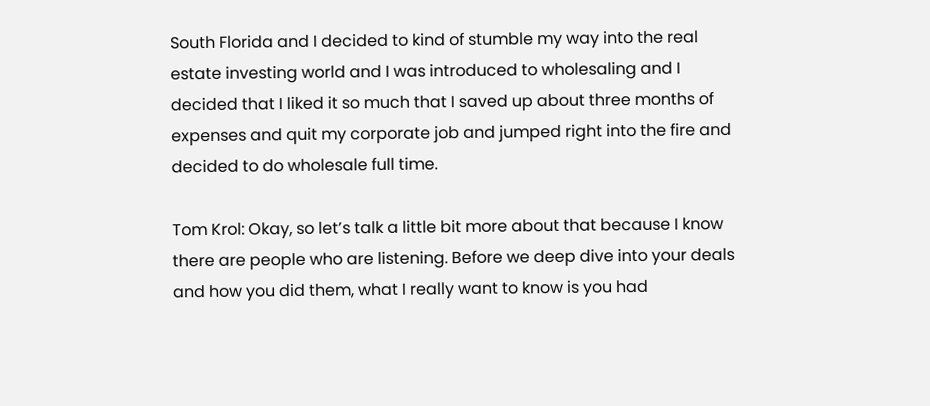South Florida and I decided to kind of stumble my way into the real estate investing world and I was introduced to wholesaling and I decided that I liked it so much that I saved up about three months of expenses and quit my corporate job and jumped right into the fire and decided to do wholesale full time.

Tom Krol: Okay, so let’s talk a little bit more about that because I know there are people who are listening. Before we deep dive into your deals and how you did them, what I really want to know is you had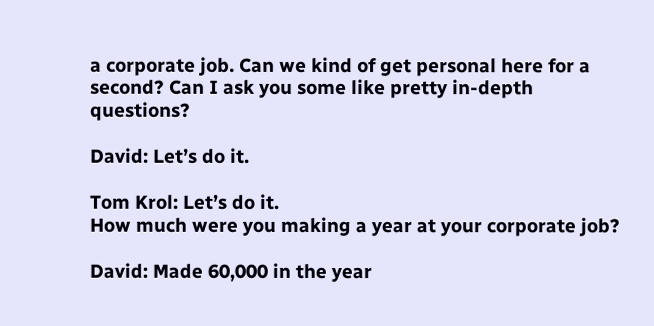a corporate job. Can we kind of get personal here for a second? Can I ask you some like pretty in-depth questions?

David: Let’s do it.

Tom Krol: Let’s do it.
How much were you making a year at your corporate job?

David: Made 60,000 in the year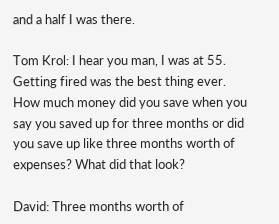and a half I was there.

Tom Krol: I hear you man, I was at 55. Getting fired was the best thing ever.
How much money did you save when you say you saved up for three months or did you save up like three months worth of expenses? What did that look?

David: Three months worth of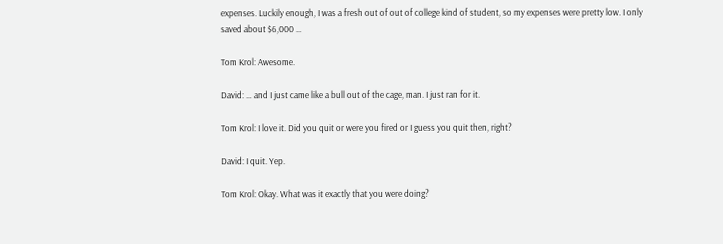expenses. Luckily enough, I was a fresh out of out of college kind of student, so my expenses were pretty low. I only saved about $6,000 …

Tom Krol: Awesome.

David: … and I just came like a bull out of the cage, man. I just ran for it.

Tom Krol: I love it. Did you quit or were you fired or I guess you quit then, right?

David: I quit. Yep.

Tom Krol: Okay. What was it exactly that you were doing?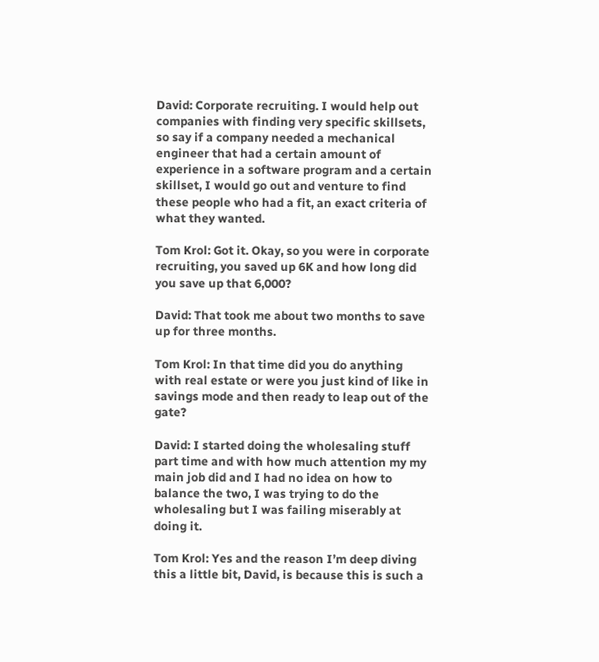David: Corporate recruiting. I would help out companies with finding very specific skillsets, so say if a company needed a mechanical engineer that had a certain amount of experience in a software program and a certain skillset, I would go out and venture to find these people who had a fit, an exact criteria of what they wanted.

Tom Krol: Got it. Okay, so you were in corporate recruiting, you saved up 6K and how long did you save up that 6,000?

David: That took me about two months to save up for three months.

Tom Krol: In that time did you do anything with real estate or were you just kind of like in savings mode and then ready to leap out of the gate?

David: I started doing the wholesaling stuff part time and with how much attention my my main job did and I had no idea on how to balance the two, I was trying to do the wholesaling but I was failing miserably at doing it.

Tom Krol: Yes and the reason I’m deep diving this a little bit, David, is because this is such a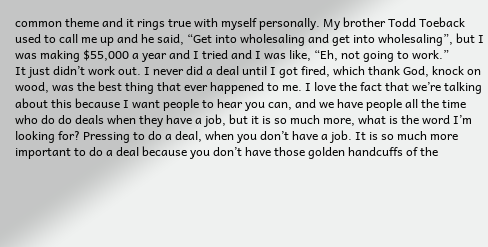common theme and it rings true with myself personally. My brother Todd Toeback used to call me up and he said, “Get into wholesaling and get into wholesaling”, but I was making $55,000 a year and I tried and I was like, “Eh, not going to work.”
It just didn’t work out. I never did a deal until I got fired, which thank God, knock on wood, was the best thing that ever happened to me. I love the fact that we’re talking about this because I want people to hear you can, and we have people all the time who do do deals when they have a job, but it is so much more, what is the word I’m looking for? Pressing to do a deal, when you don’t have a job. It is so much more important to do a deal because you don’t have those golden handcuffs of the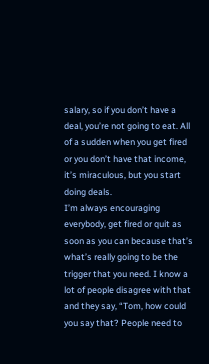salary, so if you don’t have a deal, you’re not going to eat. All of a sudden when you get fired or you don’t have that income, it’s miraculous, but you start doing deals.
I’m always encouraging everybody, get fired or quit as soon as you can because that’s what’s really going to be the trigger that you need. I know a lot of people disagree with that and they say, “Tom, how could you say that? People need to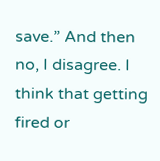save.” And then no, I disagree. I think that getting fired or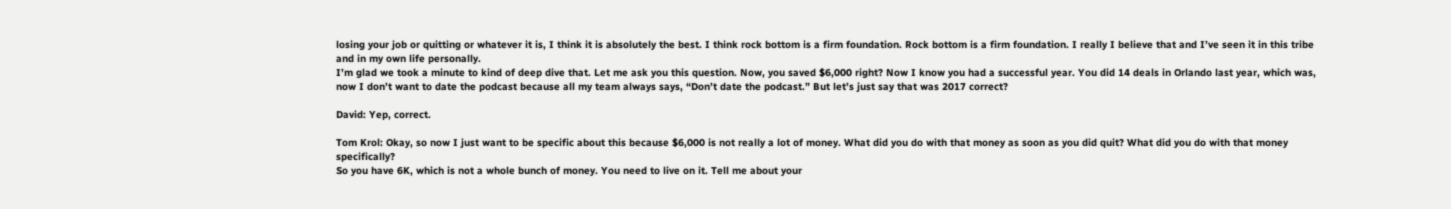losing your job or quitting or whatever it is, I think it is absolutely the best. I think rock bottom is a firm foundation. Rock bottom is a firm foundation. I really I believe that and I’ve seen it in this tribe and in my own life personally.
I’m glad we took a minute to kind of deep dive that. Let me ask you this question. Now, you saved $6,000 right? Now I know you had a successful year. You did 14 deals in Orlando last year, which was, now I don’t want to date the podcast because all my team always says, “Don’t date the podcast.” But let’s just say that was 2017 correct?

David: Yep, correct.

Tom Krol: Okay, so now I just want to be specific about this because $6,000 is not really a lot of money. What did you do with that money as soon as you did quit? What did you do with that money specifically?
So you have 6K, which is not a whole bunch of money. You need to live on it. Tell me about your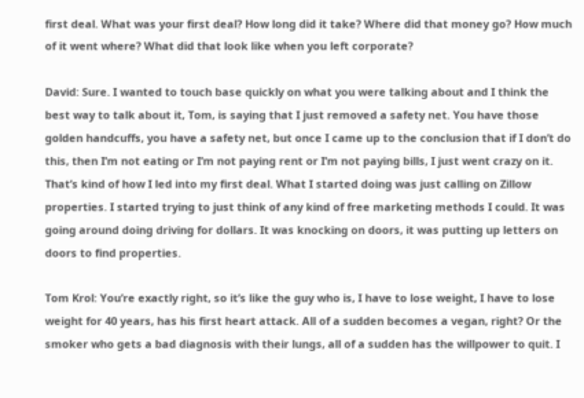first deal. What was your first deal? How long did it take? Where did that money go? How much of it went where? What did that look like when you left corporate?

David: Sure. I wanted to touch base quickly on what you were talking about and I think the best way to talk about it, Tom, is saying that I just removed a safety net. You have those golden handcuffs, you have a safety net, but once I came up to the conclusion that if I don’t do this, then I’m not eating or I’m not paying rent or I’m not paying bills, I just went crazy on it. That’s kind of how I led into my first deal. What I started doing was just calling on Zillow properties. I started trying to just think of any kind of free marketing methods I could. It was going around doing driving for dollars. It was knocking on doors, it was putting up letters on doors to find properties.

Tom Krol: You’re exactly right, so it’s like the guy who is, I have to lose weight, I have to lose weight for 40 years, has his first heart attack. All of a sudden becomes a vegan, right? Or the smoker who gets a bad diagnosis with their lungs, all of a sudden has the willpower to quit. I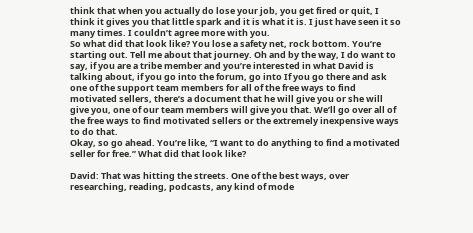think that when you actually do lose your job, you get fired or quit, I think it gives you that little spark and it is what it is. I just have seen it so many times. I couldn’t agree more with you.
So what did that look like? You lose a safety net, rock bottom. You’re starting out. Tell me about that journey. Oh and by the way, I do want to say, if you are a tribe member and you’re interested in what David is talking about, if you go into the forum, go into If you go there and ask one of the support team members for all of the free ways to find motivated sellers, there’s a document that he will give you or she will give you, one of our team members will give you that. We’ll go over all of the free ways to find motivated sellers or the extremely inexpensive ways to do that.
Okay, so go ahead. You’re like, “I want to do anything to find a motivated seller for free.” What did that look like?

David: That was hitting the streets. One of the best ways, over researching, reading, podcasts, any kind of mode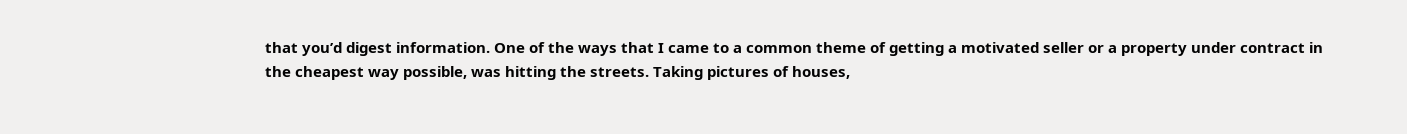that you’d digest information. One of the ways that I came to a common theme of getting a motivated seller or a property under contract in the cheapest way possible, was hitting the streets. Taking pictures of houses,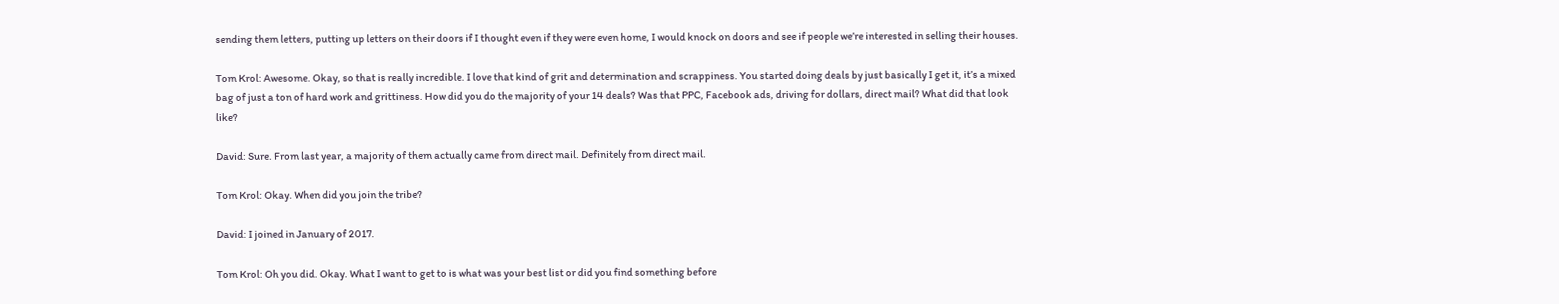sending them letters, putting up letters on their doors if I thought even if they were even home, I would knock on doors and see if people we’re interested in selling their houses.

Tom Krol: Awesome. Okay, so that is really incredible. I love that kind of grit and determination and scrappiness. You started doing deals by just basically I get it, it’s a mixed bag of just a ton of hard work and grittiness. How did you do the majority of your 14 deals? Was that PPC, Facebook ads, driving for dollars, direct mail? What did that look like?

David: Sure. From last year, a majority of them actually came from direct mail. Definitely from direct mail.

Tom Krol: Okay. When did you join the tribe?

David: I joined in January of 2017.

Tom Krol: Oh you did. Okay. What I want to get to is what was your best list or did you find something before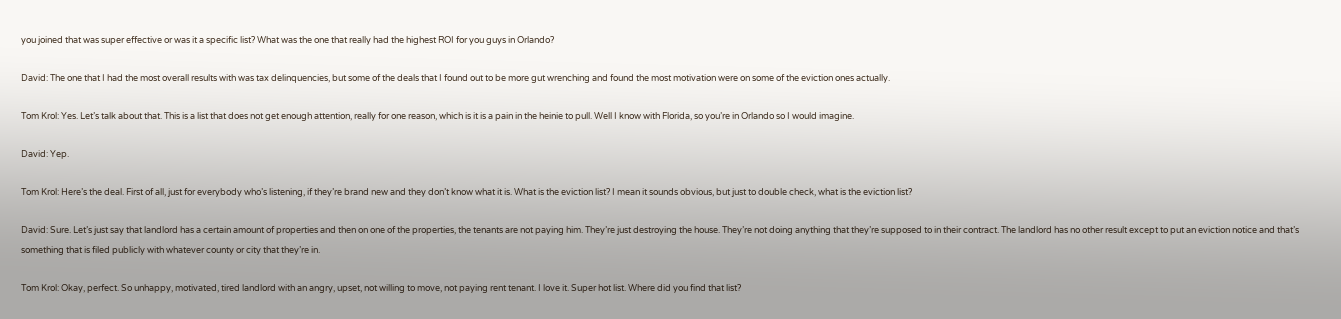you joined that was super effective or was it a specific list? What was the one that really had the highest ROI for you guys in Orlando?

David: The one that I had the most overall results with was tax delinquencies, but some of the deals that I found out to be more gut wrenching and found the most motivation were on some of the eviction ones actually.

Tom Krol: Yes. Let’s talk about that. This is a list that does not get enough attention, really for one reason, which is it is a pain in the heinie to pull. Well I know with Florida, so you’re in Orlando so I would imagine.

David: Yep.

Tom Krol: Here’s the deal. First of all, just for everybody who’s listening, if they’re brand new and they don’t know what it is. What is the eviction list? I mean it sounds obvious, but just to double check, what is the eviction list?

David: Sure. Let’s just say that landlord has a certain amount of properties and then on one of the properties, the tenants are not paying him. They’re just destroying the house. They’re not doing anything that they’re supposed to in their contract. The landlord has no other result except to put an eviction notice and that’s something that is filed publicly with whatever county or city that they’re in.

Tom Krol: Okay, perfect. So unhappy, motivated, tired landlord with an angry, upset, not willing to move, not paying rent tenant. I love it. Super hot list. Where did you find that list?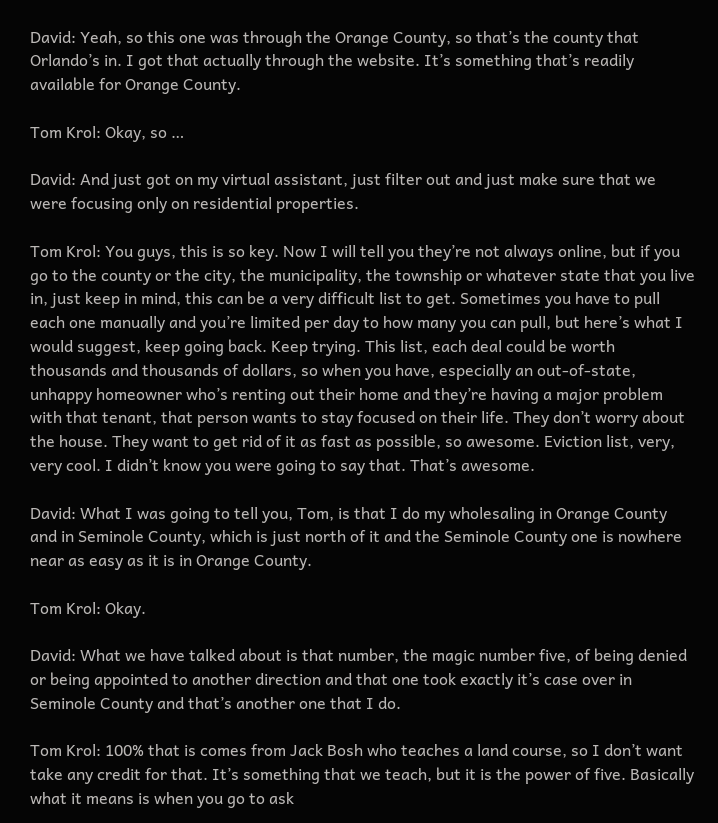David: Yeah, so this one was through the Orange County, so that’s the county that Orlando’s in. I got that actually through the website. It’s something that’s readily available for Orange County.

Tom Krol: Okay, so …

David: And just got on my virtual assistant, just filter out and just make sure that we were focusing only on residential properties.

Tom Krol: You guys, this is so key. Now I will tell you they’re not always online, but if you go to the county or the city, the municipality, the township or whatever state that you live in, just keep in mind, this can be a very difficult list to get. Sometimes you have to pull each one manually and you’re limited per day to how many you can pull, but here’s what I would suggest, keep going back. Keep trying. This list, each deal could be worth thousands and thousands of dollars, so when you have, especially an out-of-state, unhappy homeowner who’s renting out their home and they’re having a major problem with that tenant, that person wants to stay focused on their life. They don’t worry about the house. They want to get rid of it as fast as possible, so awesome. Eviction list, very, very cool. I didn’t know you were going to say that. That’s awesome.

David: What I was going to tell you, Tom, is that I do my wholesaling in Orange County and in Seminole County, which is just north of it and the Seminole County one is nowhere near as easy as it is in Orange County.

Tom Krol: Okay.

David: What we have talked about is that number, the magic number five, of being denied or being appointed to another direction and that one took exactly it’s case over in Seminole County and that’s another one that I do.

Tom Krol: 100% that is comes from Jack Bosh who teaches a land course, so I don’t want take any credit for that. It’s something that we teach, but it is the power of five. Basically what it means is when you go to ask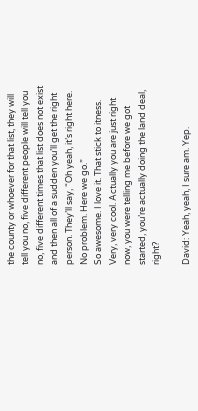the county or whoever for that list, they will tell you no, five different people will tell you no, five different times that list does not exist and then all of a sudden you’ll get the right person. They’ll say, “Oh yeah, it’s right here. No problem. Here we go.”
So awesome. I love it. That stick to itness. Very, very cool. Actually you are just right now, you were telling me before we got started, you’re actually doing the land deal, right?

David: Yeah, yeah, I sure am. Yep.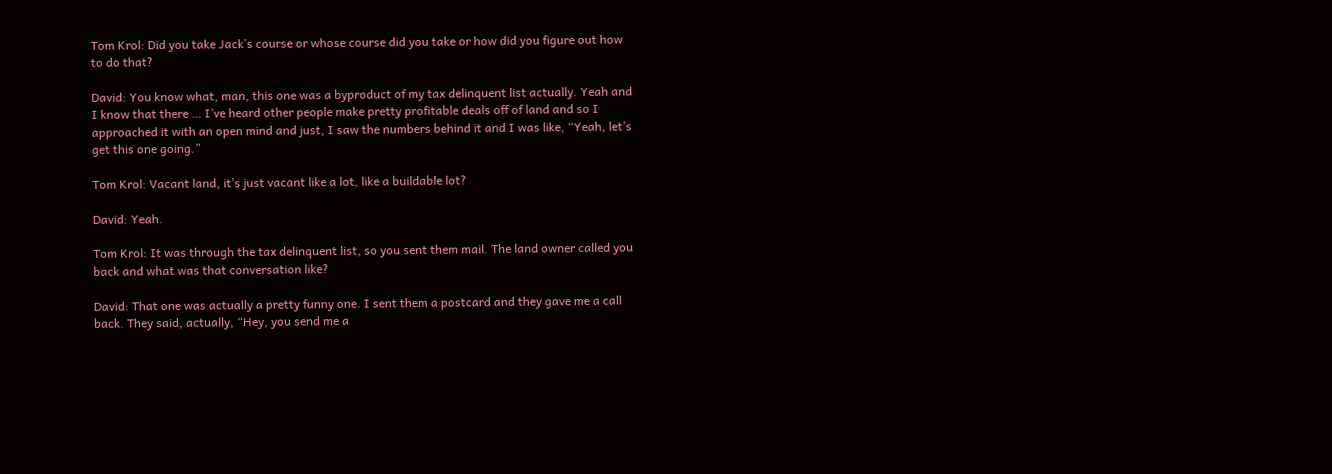Tom Krol: Did you take Jack’s course or whose course did you take or how did you figure out how to do that?

David: You know what, man, this one was a byproduct of my tax delinquent list actually. Yeah and I know that there … I’ve heard other people make pretty profitable deals off of land and so I approached it with an open mind and just, I saw the numbers behind it and I was like, “Yeah, let’s get this one going.”

Tom Krol: Vacant land, it’s just vacant like a lot, like a buildable lot?

David: Yeah.

Tom Krol: It was through the tax delinquent list, so you sent them mail. The land owner called you back and what was that conversation like?

David: That one was actually a pretty funny one. I sent them a postcard and they gave me a call back. They said, actually, “Hey, you send me a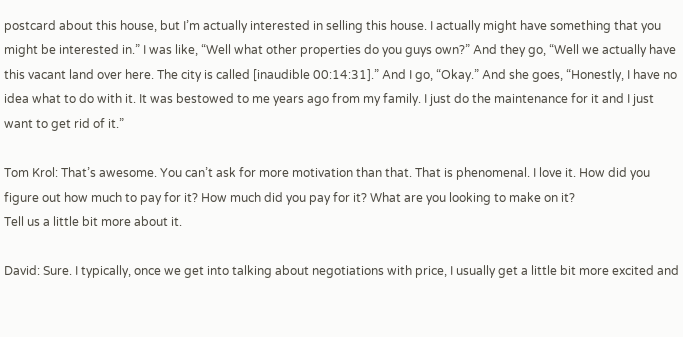postcard about this house, but I’m actually interested in selling this house. I actually might have something that you might be interested in.” I was like, “Well what other properties do you guys own?” And they go, “Well we actually have this vacant land over here. The city is called [inaudible 00:14:31].” And I go, “Okay.” And she goes, “Honestly, I have no idea what to do with it. It was bestowed to me years ago from my family. I just do the maintenance for it and I just want to get rid of it.”

Tom Krol: That’s awesome. You can’t ask for more motivation than that. That is phenomenal. I love it. How did you figure out how much to pay for it? How much did you pay for it? What are you looking to make on it?
Tell us a little bit more about it.

David: Sure. I typically, once we get into talking about negotiations with price, I usually get a little bit more excited and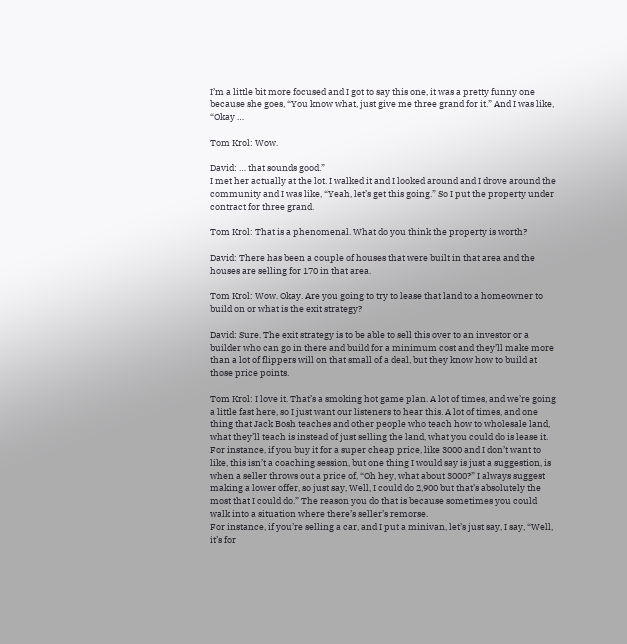I’m a little bit more focused and I got to say this one, it was a pretty funny one because she goes, “You know what, just give me three grand for it.” And I was like, “Okay …

Tom Krol: Wow.

David: … that sounds good.”
I met her actually at the lot. I walked it and I looked around and I drove around the community and I was like, “Yeah, let’s get this going.” So I put the property under contract for three grand.

Tom Krol: That is a phenomenal. What do you think the property is worth?

David: There has been a couple of houses that were built in that area and the houses are selling for 170 in that area.

Tom Krol: Wow. Okay. Are you going to try to lease that land to a homeowner to build on or what is the exit strategy?

David: Sure. The exit strategy is to be able to sell this over to an investor or a builder who can go in there and build for a minimum cost and they’ll make more than a lot of flippers will on that small of a deal, but they know how to build at those price points.

Tom Krol: I love it. That’s a smoking hot game plan. A lot of times, and we’re going a little fast here, so I just want our listeners to hear this. A lot of times, and one thing that Jack Bosh teaches and other people who teach how to wholesale land, what they’ll teach is instead of just selling the land, what you could do is lease it. For instance, if you buy it for a super cheap price, like 3000 and I don’t want to like, this isn’t a coaching session, but one thing I would say is just a suggestion, is when a seller throws out a price of, “Oh hey, what about 3000?” I always suggest making a lower offer, so just say, Well, I could do 2,900 but that’s absolutely the most that I could do.” The reason you do that is because sometimes you could walk into a situation where there’s seller’s remorse.
For instance, if you’re selling a car, and I put a minivan, let’s just say, I say, “Well, it’s for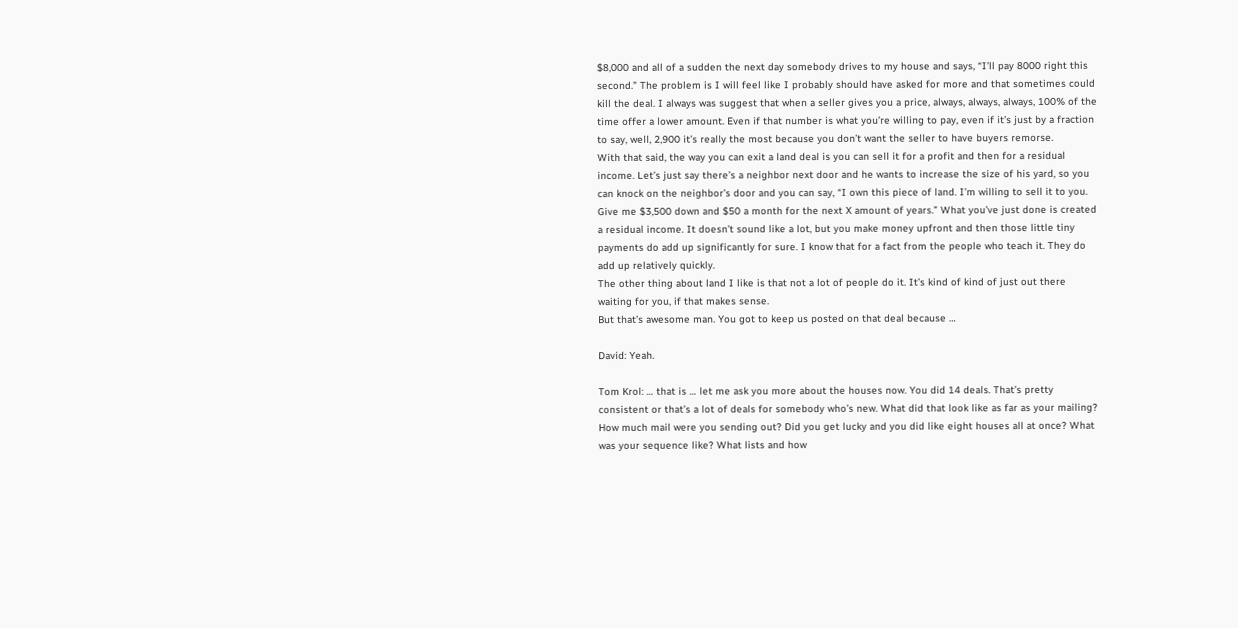$8,000 and all of a sudden the next day somebody drives to my house and says, “I’ll pay 8000 right this second.” The problem is I will feel like I probably should have asked for more and that sometimes could kill the deal. I always was suggest that when a seller gives you a price, always, always, always, 100% of the time offer a lower amount. Even if that number is what you’re willing to pay, even if it’s just by a fraction to say, well, 2,900 it’s really the most because you don’t want the seller to have buyers remorse.
With that said, the way you can exit a land deal is you can sell it for a profit and then for a residual income. Let’s just say there’s a neighbor next door and he wants to increase the size of his yard, so you can knock on the neighbor’s door and you can say, “I own this piece of land. I’m willing to sell it to you. Give me $3,500 down and $50 a month for the next X amount of years.” What you’ve just done is created a residual income. It doesn’t sound like a lot, but you make money upfront and then those little tiny payments do add up significantly for sure. I know that for a fact from the people who teach it. They do add up relatively quickly.
The other thing about land I like is that not a lot of people do it. It’s kind of kind of just out there waiting for you, if that makes sense.
But that’s awesome man. You got to keep us posted on that deal because …

David: Yeah.

Tom Krol: … that is … let me ask you more about the houses now. You did 14 deals. That’s pretty consistent or that’s a lot of deals for somebody who’s new. What did that look like as far as your mailing? How much mail were you sending out? Did you get lucky and you did like eight houses all at once? What was your sequence like? What lists and how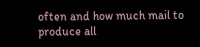often and how much mail to produce all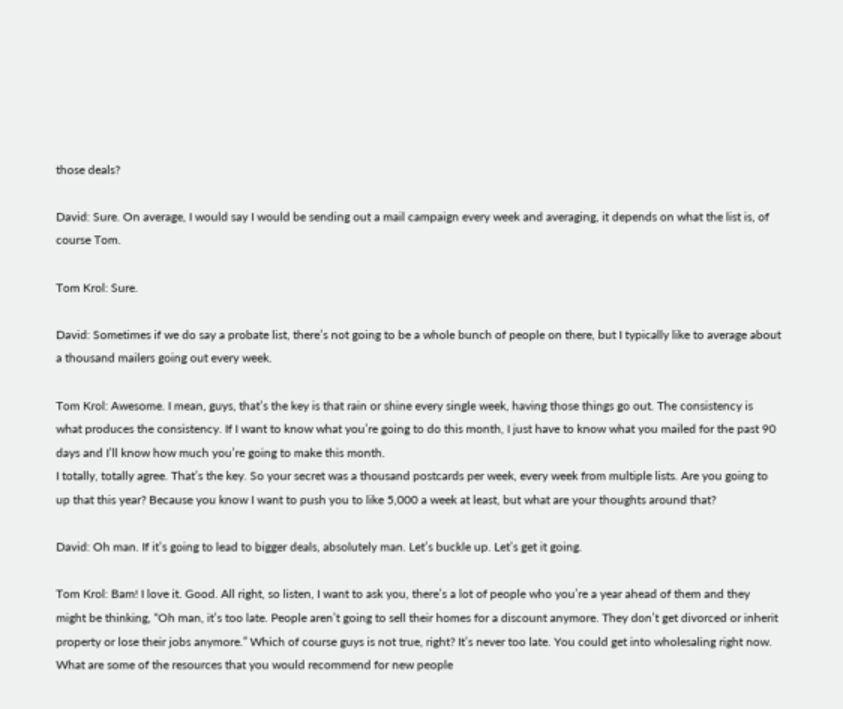those deals?

David: Sure. On average, I would say I would be sending out a mail campaign every week and averaging, it depends on what the list is, of course Tom.

Tom Krol: Sure.

David: Sometimes if we do say a probate list, there’s not going to be a whole bunch of people on there, but I typically like to average about a thousand mailers going out every week.

Tom Krol: Awesome. I mean, guys, that’s the key is that rain or shine every single week, having those things go out. The consistency is what produces the consistency. If I want to know what you’re going to do this month, I just have to know what you mailed for the past 90 days and I’ll know how much you’re going to make this month.
I totally, totally agree. That’s the key. So your secret was a thousand postcards per week, every week from multiple lists. Are you going to up that this year? Because you know I want to push you to like 5,000 a week at least, but what are your thoughts around that?

David: Oh man. If it’s going to lead to bigger deals, absolutely man. Let’s buckle up. Let’s get it going.

Tom Krol: Bam! I love it. Good. All right, so listen, I want to ask you, there’s a lot of people who you’re a year ahead of them and they might be thinking, “Oh man, it’s too late. People aren’t going to sell their homes for a discount anymore. They don’t get divorced or inherit property or lose their jobs anymore.” Which of course guys is not true, right? It’s never too late. You could get into wholesaling right now. What are some of the resources that you would recommend for new people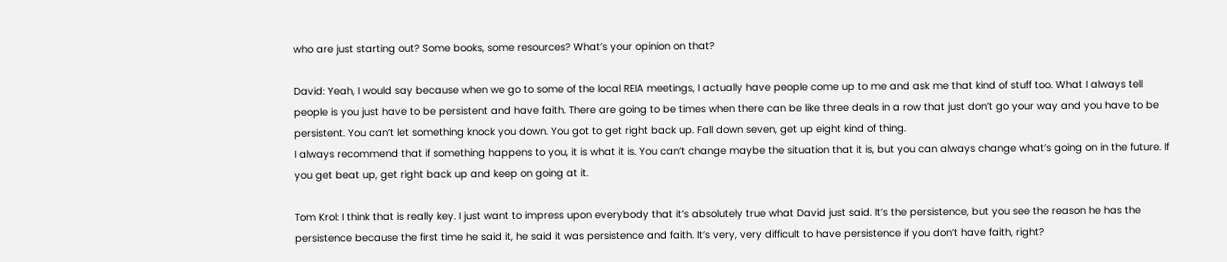who are just starting out? Some books, some resources? What’s your opinion on that?

David: Yeah, I would say because when we go to some of the local REIA meetings, I actually have people come up to me and ask me that kind of stuff too. What I always tell people is you just have to be persistent and have faith. There are going to be times when there can be like three deals in a row that just don’t go your way and you have to be persistent. You can’t let something knock you down. You got to get right back up. Fall down seven, get up eight kind of thing.
I always recommend that if something happens to you, it is what it is. You can’t change maybe the situation that it is, but you can always change what’s going on in the future. If you get beat up, get right back up and keep on going at it.

Tom Krol: I think that is really key. I just want to impress upon everybody that it’s absolutely true what David just said. It’s the persistence, but you see the reason he has the persistence because the first time he said it, he said it was persistence and faith. It’s very, very difficult to have persistence if you don’t have faith, right?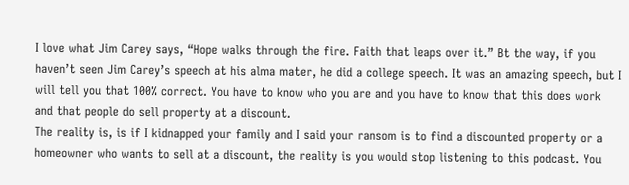I love what Jim Carey says, “Hope walks through the fire. Faith that leaps over it.” Bt the way, if you haven’t seen Jim Carey’s speech at his alma mater, he did a college speech. It was an amazing speech, but I will tell you that 100% correct. You have to know who you are and you have to know that this does work and that people do sell property at a discount.
The reality is, is if I kidnapped your family and I said your ransom is to find a discounted property or a homeowner who wants to sell at a discount, the reality is you would stop listening to this podcast. You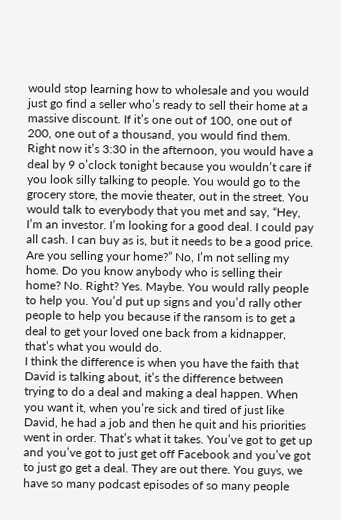would stop learning how to wholesale and you would just go find a seller who’s ready to sell their home at a massive discount. If it’s one out of 100, one out of 200, one out of a thousand, you would find them. Right now it’s 3:30 in the afternoon, you would have a deal by 9 o’clock tonight because you wouldn’t care if you look silly talking to people. You would go to the grocery store, the movie theater, out in the street. You would talk to everybody that you met and say, “Hey, I’m an investor. I’m looking for a good deal. I could pay all cash. I can buy as is, but it needs to be a good price. Are you selling your home?” No, I’m not selling my home. Do you know anybody who is selling their home? No. Right? Yes. Maybe. You would rally people to help you. You’d put up signs and you’d rally other people to help you because if the ransom is to get a deal to get your loved one back from a kidnapper, that’s what you would do.
I think the difference is when you have the faith that David is talking about, it’s the difference between trying to do a deal and making a deal happen. When you want it, when you’re sick and tired of just like David, he had a job and then he quit and his priorities went in order. That’s what it takes. You’ve got to get up and you’ve got to just get off Facebook and you’ve got to just go get a deal. They are out there. You guys, we have so many podcast episodes of so many people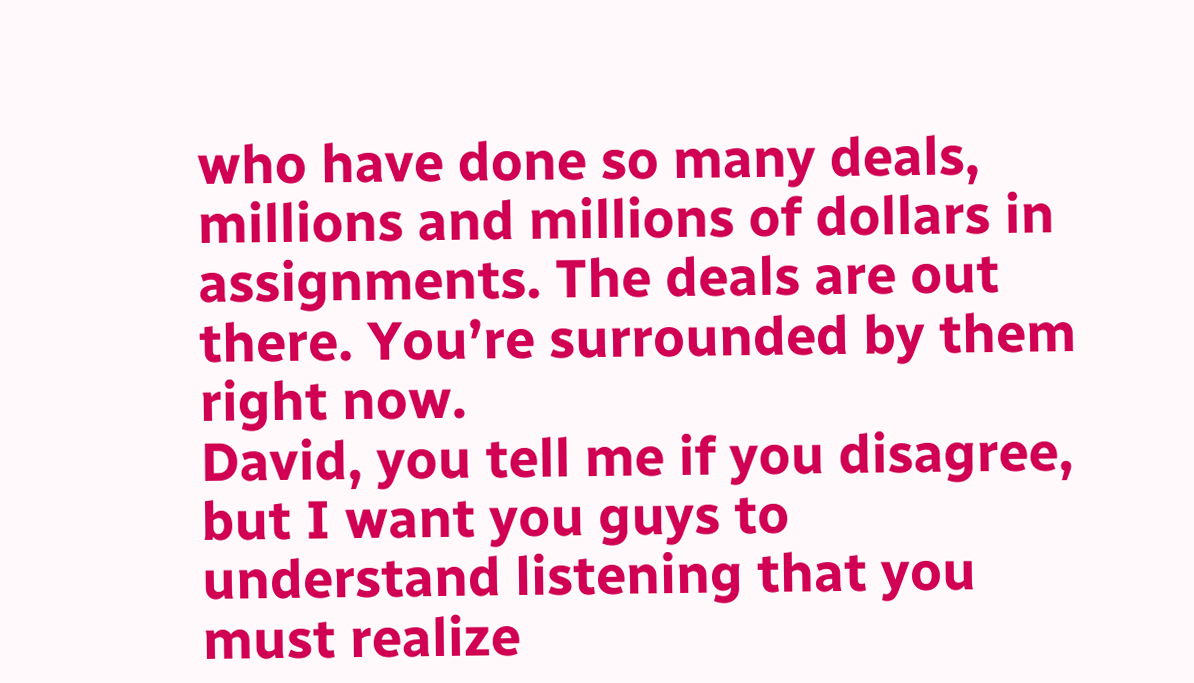who have done so many deals, millions and millions of dollars in assignments. The deals are out there. You’re surrounded by them right now.
David, you tell me if you disagree, but I want you guys to understand listening that you must realize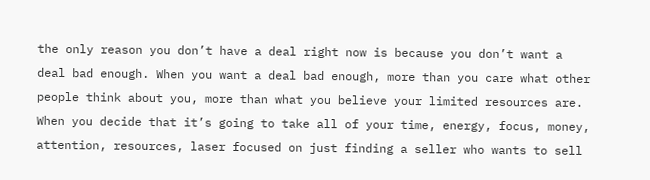the only reason you don’t have a deal right now is because you don’t want a deal bad enough. When you want a deal bad enough, more than you care what other people think about you, more than what you believe your limited resources are. When you decide that it’s going to take all of your time, energy, focus, money, attention, resources, laser focused on just finding a seller who wants to sell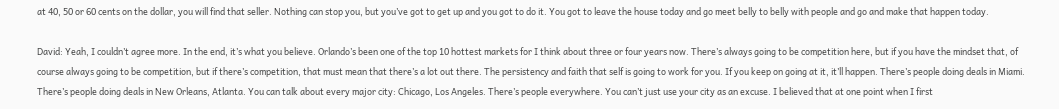at 40, 50 or 60 cents on the dollar, you will find that seller. Nothing can stop you, but you’ve got to get up and you got to do it. You got to leave the house today and go meet belly to belly with people and go and make that happen today.

David: Yeah, I couldn’t agree more. In the end, it’s what you believe. Orlando’s been one of the top 10 hottest markets for I think about three or four years now. There’s always going to be competition here, but if you have the mindset that, of course always going to be competition, but if there’s competition, that must mean that there’s a lot out there. The persistency and faith that self is going to work for you. If you keep on going at it, it’ll happen. There’s people doing deals in Miami. There’s people doing deals in New Orleans, Atlanta. You can talk about every major city: Chicago, Los Angeles. There’s people everywhere. You can’t just use your city as an excuse. I believed that at one point when I first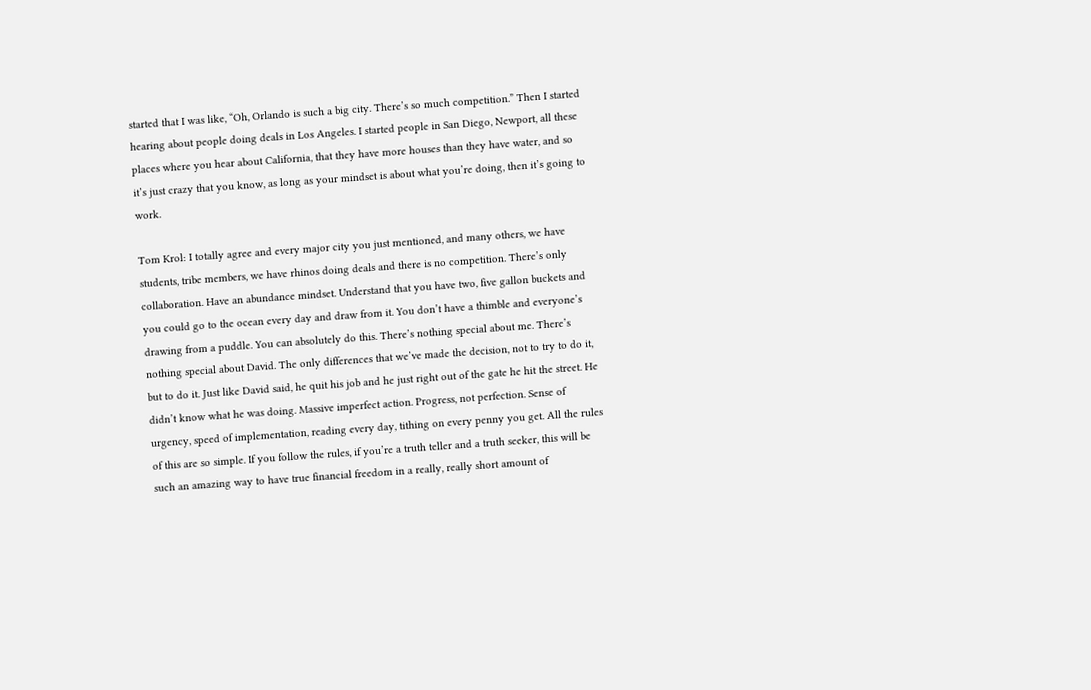started that I was like, “Oh, Orlando is such a big city. There’s so much competition.” Then I started hearing about people doing deals in Los Angeles. I started people in San Diego, Newport, all these places where you hear about California, that they have more houses than they have water, and so it’s just crazy that you know, as long as your mindset is about what you’re doing, then it’s going to work.

Tom Krol: I totally agree and every major city you just mentioned, and many others, we have students, tribe members, we have rhinos doing deals and there is no competition. There’s only collaboration. Have an abundance mindset. Understand that you have two, five gallon buckets and you could go to the ocean every day and draw from it. You don’t have a thimble and everyone’s drawing from a puddle. You can absolutely do this. There’s nothing special about me. There’s nothing special about David. The only differences that we’ve made the decision, not to try to do it, but to do it. Just like David said, he quit his job and he just right out of the gate he hit the street. He didn’t know what he was doing. Massive imperfect action. Progress, not perfection. Sense of urgency, speed of implementation, reading every day, tithing on every penny you get. All the rules of this are so simple. If you follow the rules, if you’re a truth teller and a truth seeker, this will be such an amazing way to have true financial freedom in a really, really short amount of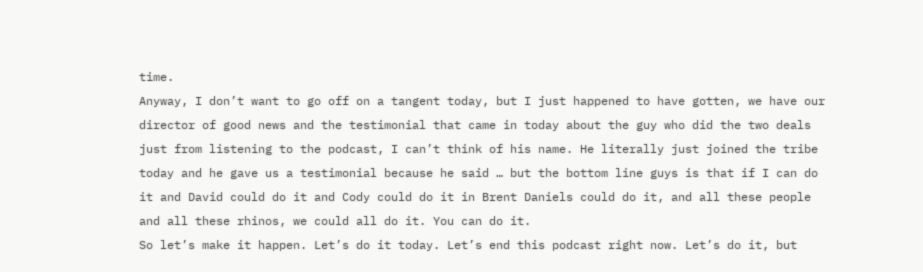time.
Anyway, I don’t want to go off on a tangent today, but I just happened to have gotten, we have our director of good news and the testimonial that came in today about the guy who did the two deals just from listening to the podcast, I can’t think of his name. He literally just joined the tribe today and he gave us a testimonial because he said … but the bottom line guys is that if I can do it and David could do it and Cody could do it in Brent Daniels could do it, and all these people and all these rhinos, we could all do it. You can do it.
So let’s make it happen. Let’s do it today. Let’s end this podcast right now. Let’s do it, but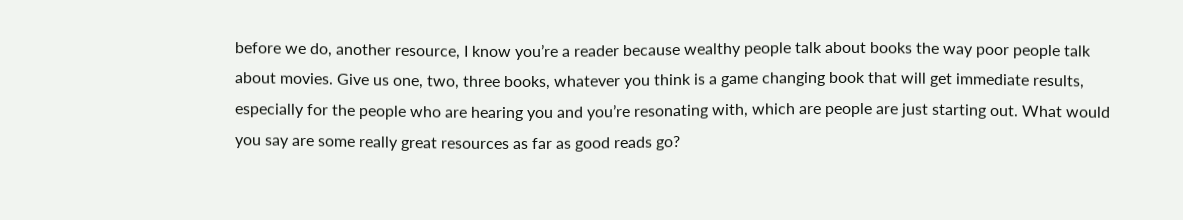before we do, another resource, I know you’re a reader because wealthy people talk about books the way poor people talk about movies. Give us one, two, three books, whatever you think is a game changing book that will get immediate results, especially for the people who are hearing you and you’re resonating with, which are people are just starting out. What would you say are some really great resources as far as good reads go?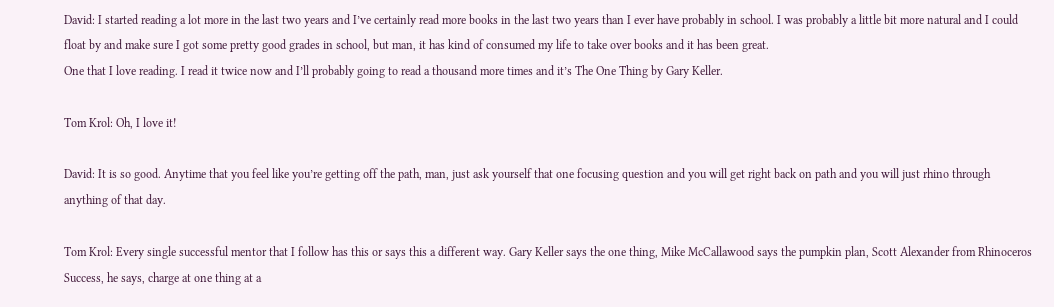David: I started reading a lot more in the last two years and I’ve certainly read more books in the last two years than I ever have probably in school. I was probably a little bit more natural and I could float by and make sure I got some pretty good grades in school, but man, it has kind of consumed my life to take over books and it has been great.
One that I love reading. I read it twice now and I’ll probably going to read a thousand more times and it’s The One Thing by Gary Keller.

Tom Krol: Oh, I love it!

David: It is so good. Anytime that you feel like you’re getting off the path, man, just ask yourself that one focusing question and you will get right back on path and you will just rhino through anything of that day.

Tom Krol: Every single successful mentor that I follow has this or says this a different way. Gary Keller says the one thing, Mike McCallawood says the pumpkin plan, Scott Alexander from Rhinoceros Success, he says, charge at one thing at a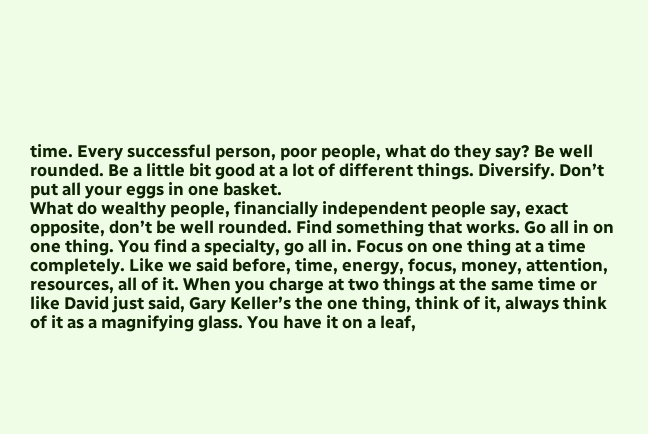time. Every successful person, poor people, what do they say? Be well rounded. Be a little bit good at a lot of different things. Diversify. Don’t put all your eggs in one basket.
What do wealthy people, financially independent people say, exact opposite, don’t be well rounded. Find something that works. Go all in on one thing. You find a specialty, go all in. Focus on one thing at a time completely. Like we said before, time, energy, focus, money, attention, resources, all of it. When you charge at two things at the same time or like David just said, Gary Keller’s the one thing, think of it, always think of it as a magnifying glass. You have it on a leaf,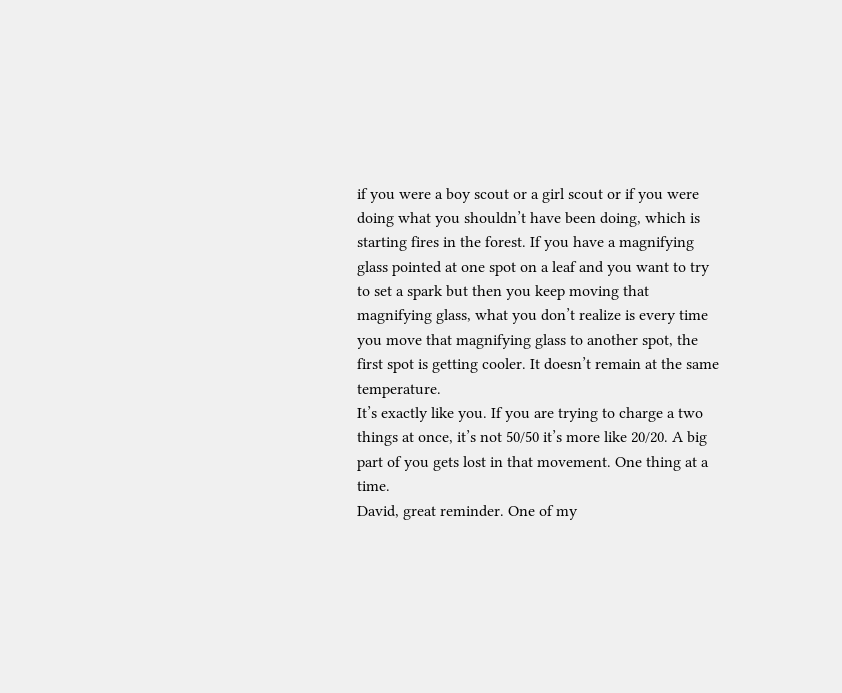if you were a boy scout or a girl scout or if you were doing what you shouldn’t have been doing, which is starting fires in the forest. If you have a magnifying glass pointed at one spot on a leaf and you want to try to set a spark but then you keep moving that magnifying glass, what you don’t realize is every time you move that magnifying glass to another spot, the first spot is getting cooler. It doesn’t remain at the same temperature.
It’s exactly like you. If you are trying to charge a two things at once, it’s not 50/50 it’s more like 20/20. A big part of you gets lost in that movement. One thing at a time.
David, great reminder. One of my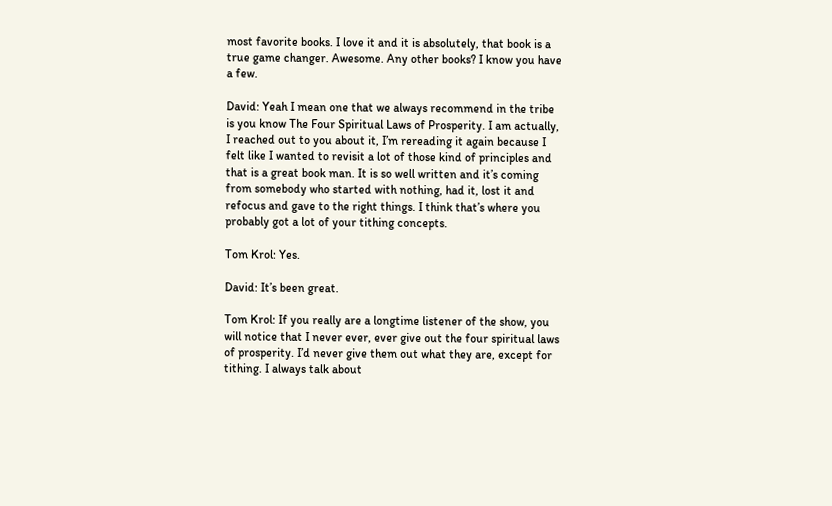most favorite books. I love it and it is absolutely, that book is a true game changer. Awesome. Any other books? I know you have a few.

David: Yeah I mean one that we always recommend in the tribe is you know The Four Spiritual Laws of Prosperity. I am actually, I reached out to you about it, I’m rereading it again because I felt like I wanted to revisit a lot of those kind of principles and that is a great book man. It is so well written and it’s coming from somebody who started with nothing, had it, lost it and refocus and gave to the right things. I think that’s where you probably got a lot of your tithing concepts.

Tom Krol: Yes.

David: It’s been great.

Tom Krol: If you really are a longtime listener of the show, you will notice that I never ever, ever give out the four spiritual laws of prosperity. I’d never give them out what they are, except for tithing. I always talk about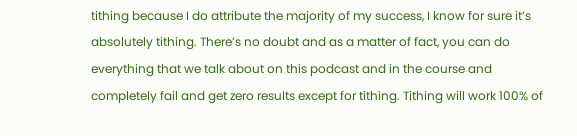tithing because I do attribute the majority of my success, I know for sure it’s absolutely tithing. There’s no doubt and as a matter of fact, you can do everything that we talk about on this podcast and in the course and completely fail and get zero results except for tithing. Tithing will work 100% of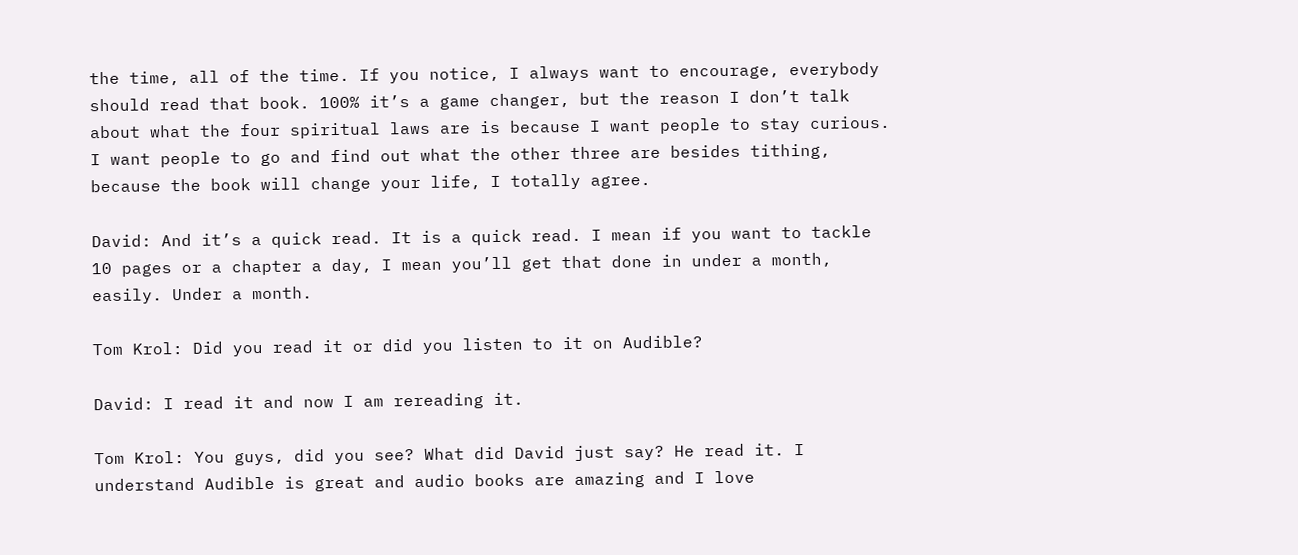the time, all of the time. If you notice, I always want to encourage, everybody should read that book. 100% it’s a game changer, but the reason I don’t talk about what the four spiritual laws are is because I want people to stay curious. I want people to go and find out what the other three are besides tithing, because the book will change your life, I totally agree.

David: And it’s a quick read. It is a quick read. I mean if you want to tackle 10 pages or a chapter a day, I mean you’ll get that done in under a month, easily. Under a month.

Tom Krol: Did you read it or did you listen to it on Audible?

David: I read it and now I am rereading it.

Tom Krol: You guys, did you see? What did David just say? He read it. I understand Audible is great and audio books are amazing and I love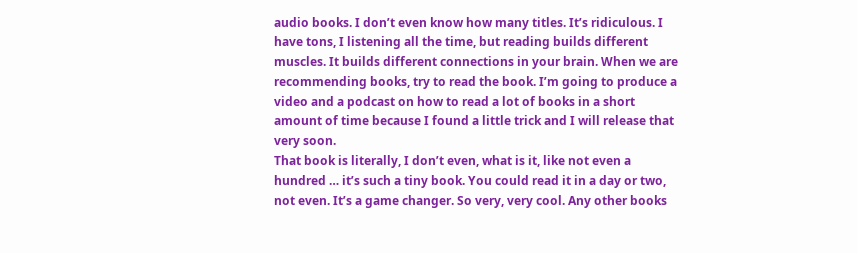audio books. I don’t even know how many titles. It’s ridiculous. I have tons, I listening all the time, but reading builds different muscles. It builds different connections in your brain. When we are recommending books, try to read the book. I’m going to produce a video and a podcast on how to read a lot of books in a short amount of time because I found a little trick and I will release that very soon.
That book is literally, I don’t even, what is it, like not even a hundred … it’s such a tiny book. You could read it in a day or two, not even. It’s a game changer. So very, very cool. Any other books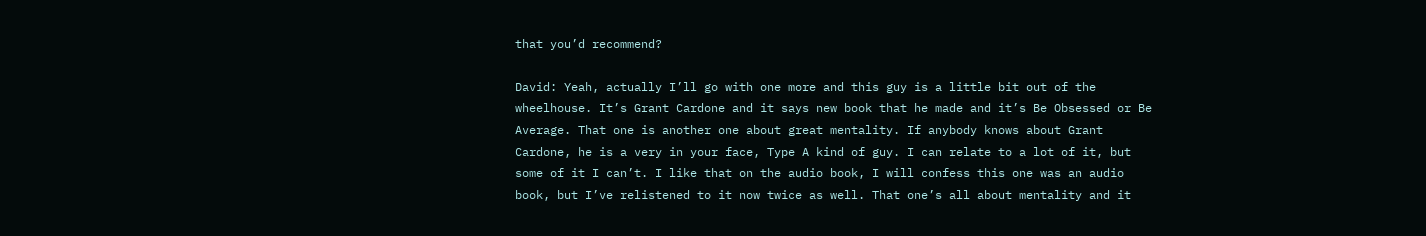that you’d recommend?

David: Yeah, actually I’ll go with one more and this guy is a little bit out of the wheelhouse. It’s Grant Cardone and it says new book that he made and it’s Be Obsessed or Be Average. That one is another one about great mentality. If anybody knows about Grant Cardone, he is a very in your face, Type A kind of guy. I can relate to a lot of it, but some of it I can’t. I like that on the audio book, I will confess this one was an audio book, but I’ve relistened to it now twice as well. That one’s all about mentality and it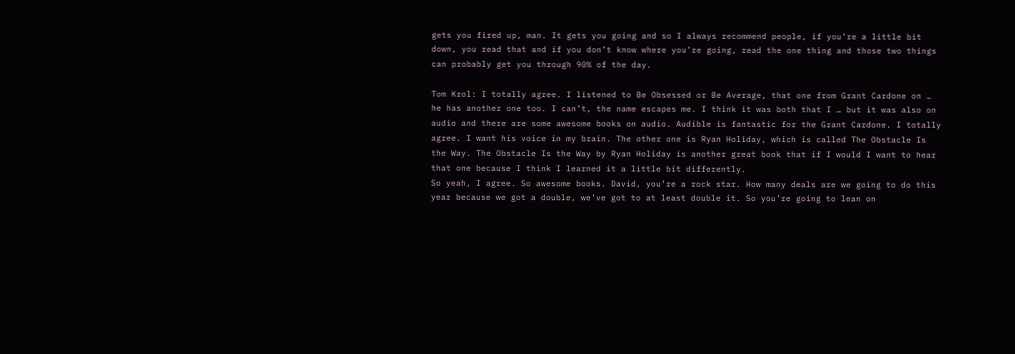gets you fired up, man. It gets you going and so I always recommend people, if you’re a little bit down, you read that and if you don’t know where you’re going, read the one thing and those two things can probably get you through 90% of the day.

Tom Krol: I totally agree. I listened to Be Obsessed or Be Average, that one from Grant Cardone on … he has another one too. I can’t, the name escapes me. I think it was both that I … but it was also on audio and there are some awesome books on audio. Audible is fantastic for the Grant Cardone. I totally agree. I want his voice in my brain. The other one is Ryan Holiday, which is called The Obstacle Is the Way. The Obstacle Is the Way by Ryan Holiday is another great book that if I would I want to hear that one because I think I learned it a little bit differently.
So yeah, I agree. So awesome books. David, you’re a rock star. How many deals are we going to do this year because we got a double, we’ve got to at least double it. So you’re going to lean on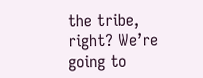the tribe, right? We’re going to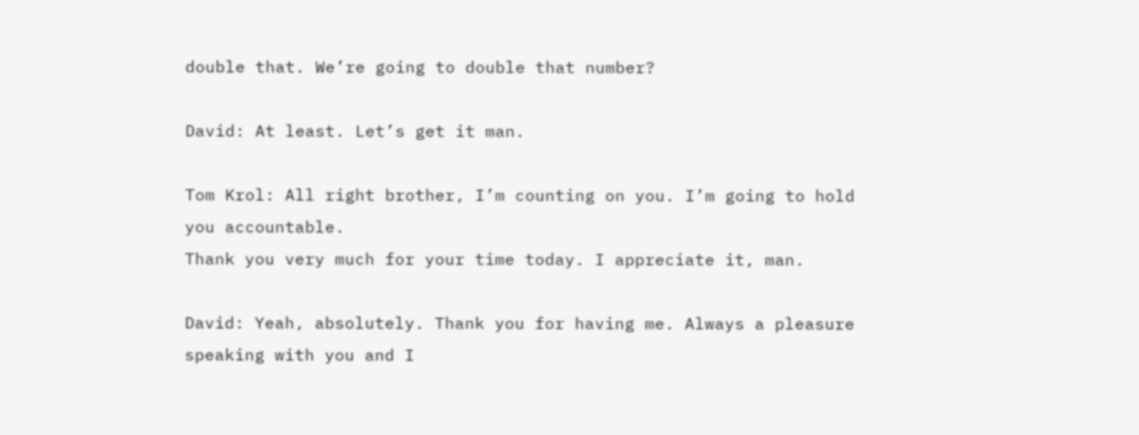double that. We’re going to double that number?

David: At least. Let’s get it man.

Tom Krol: All right brother, I’m counting on you. I’m going to hold you accountable.
Thank you very much for your time today. I appreciate it, man.

David: Yeah, absolutely. Thank you for having me. Always a pleasure speaking with you and I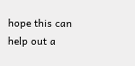hope this can help out a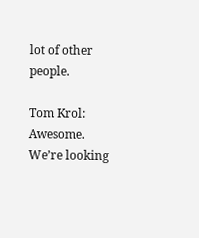lot of other people.

Tom Krol: Awesome. We’re looking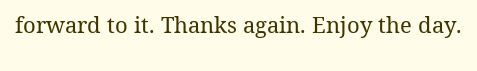forward to it. Thanks again. Enjoy the day.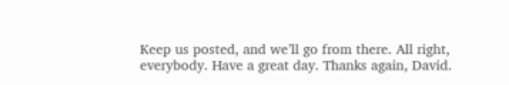Keep us posted, and we’ll go from there. All right, everybody. Have a great day. Thanks again, David.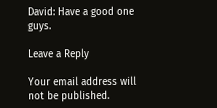David: Have a good one guys.

Leave a Reply

Your email address will not be published.